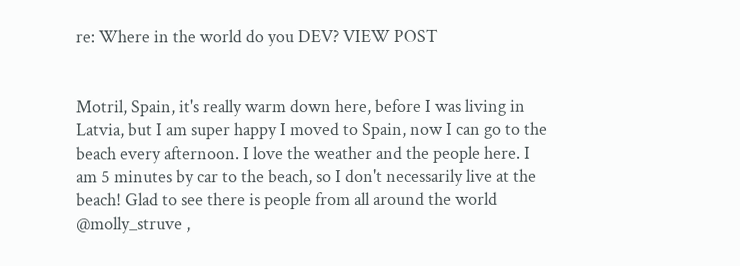re: Where in the world do you DEV? VIEW POST


Motril, Spain, it's really warm down here, before I was living in Latvia, but I am super happy I moved to Spain, now I can go to the beach every afternoon. I love the weather and the people here. I am 5 minutes by car to the beach, so I don't necessarily live at the beach! Glad to see there is people from all around the world @molly_struve ,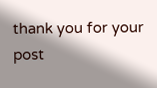thank you for your post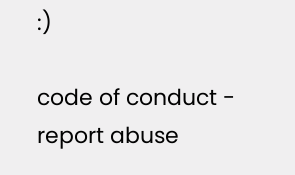:)

code of conduct - report abuse